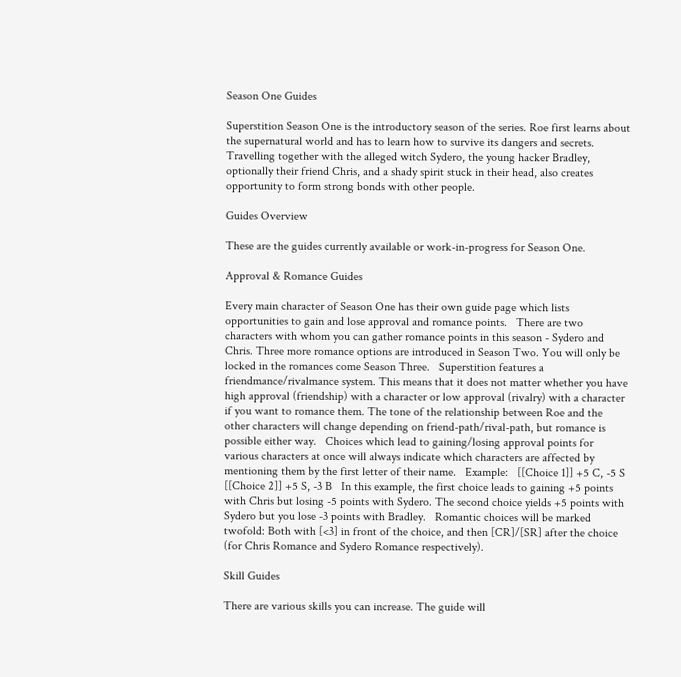Season One Guides

Superstition Season One is the introductory season of the series. Roe first learns about the supernatural world and has to learn how to survive its dangers and secrets.   Travelling together with the alleged witch Sydero, the young hacker Bradley, optionally their friend Chris, and a shady spirit stuck in their head, also creates opportunity to form strong bonds with other people.

Guides Overview

These are the guides currently available or work-in-progress for Season One.

Approval & Romance Guides

Every main character of Season One has their own guide page which lists opportunities to gain and lose approval and romance points.   There are two characters with whom you can gather romance points in this season - Sydero and Chris. Three more romance options are introduced in Season Two. You will only be locked in the romances come Season Three.   Superstition features a friendmance/rivalmance system. This means that it does not matter whether you have high approval (friendship) with a character or low approval (rivalry) with a character if you want to romance them. The tone of the relationship between Roe and the other characters will change depending on friend-path/rival-path, but romance is possible either way.   Choices which lead to gaining/losing approval points for various characters at once will always indicate which characters are affected by mentioning them by the first letter of their name.   Example:   [[Choice 1]] +5 C, -5 S
[[Choice 2]] +5 S, -3 B   In this example, the first choice leads to gaining +5 points with Chris but losing -5 points with Sydero. The second choice yields +5 points with Sydero but you lose -3 points with Bradley.   Romantic choices will be marked twofold: Both with [<3] in front of the choice, and then [CR]/[SR] after the choice (for Chris Romance and Sydero Romance respectively).

Skill Guides

There are various skills you can increase. The guide will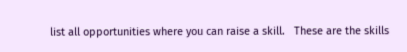list all opportunities where you can raise a skill.   These are the skills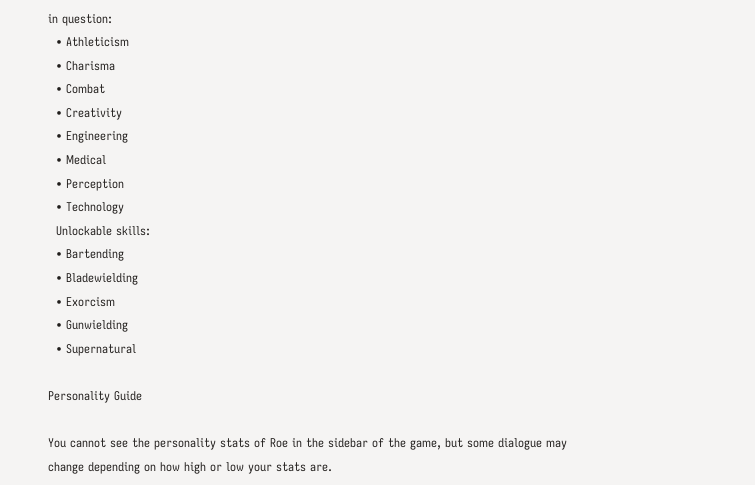in question:
  • Athleticism
  • Charisma
  • Combat
  • Creativity
  • Engineering
  • Medical
  • Perception
  • Technology
  Unlockable skills:
  • Bartending
  • Bladewielding
  • Exorcism
  • Gunwielding
  • Supernatural

Personality Guide

You cannot see the personality stats of Roe in the sidebar of the game, but some dialogue may change depending on how high or low your stats are.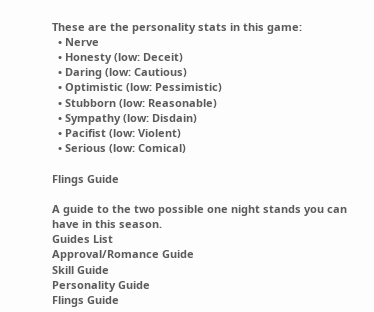These are the personality stats in this game:
  • Nerve
  • Honesty (low: Deceit)
  • Daring (low: Cautious)
  • Optimistic (low: Pessimistic)
  • Stubborn (low: Reasonable)
  • Sympathy (low: Disdain)
  • Pacifist (low: Violent)
  • Serious (low: Comical)

Flings Guide

A guide to the two possible one night stands you can have in this season.
Guides List
Approval/Romance Guide
Skill Guide
Personality Guide
Flings Guide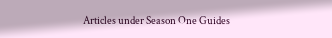Articles under Season One Guides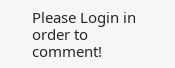Please Login in order to comment!